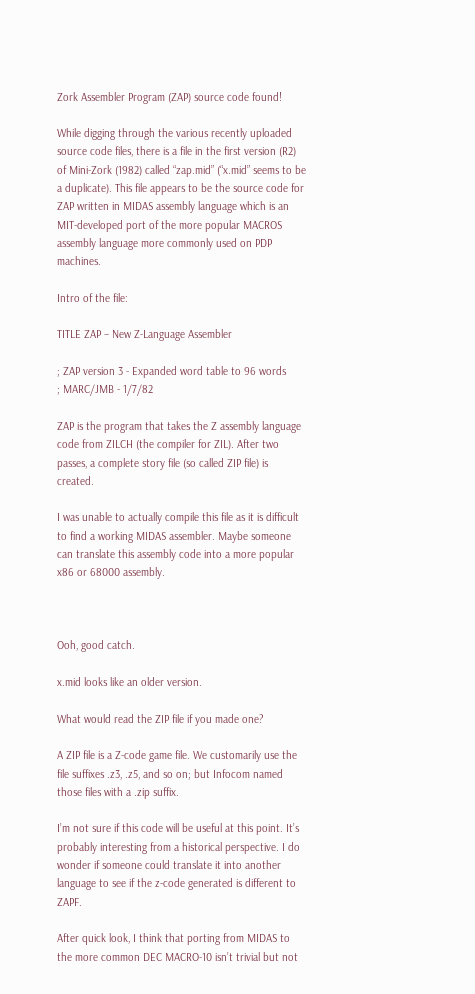Zork Assembler Program (ZAP) source code found!

While digging through the various recently uploaded source code files, there is a file in the first version (R2) of Mini-Zork (1982) called “zap.mid” (“x.mid” seems to be a duplicate). This file appears to be the source code for ZAP written in MIDAS assembly language which is an MIT-developed port of the more popular MACROS assembly language more commonly used on PDP machines.

Intro of the file:

TITLE ZAP – New Z-Language Assembler

; ZAP version 3 - Expanded word table to 96 words
; MARC/JMB - 1/7/82

ZAP is the program that takes the Z assembly language code from ZILCH (the compiler for ZIL). After two passes, a complete story file (so called ZIP file) is created.

I was unable to actually compile this file as it is difficult to find a working MIDAS assembler. Maybe someone can translate this assembly code into a more popular x86 or 68000 assembly.



Ooh, good catch.

x.mid looks like an older version.

What would read the ZIP file if you made one?

A ZIP file is a Z-code game file. We customarily use the file suffixes .z3, .z5, and so on; but Infocom named those files with a .zip suffix.

I’m not sure if this code will be useful at this point. It’s probably interesting from a historical perspective. I do wonder if someone could translate it into another language to see if the z-code generated is different to ZAPF.

After quick look, I think that porting from MIDAS to the more common DEC MACRO-10 isn’t trivial but not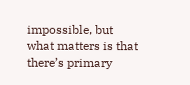impossible, but what matters is that there’s primary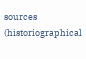sources (historiographical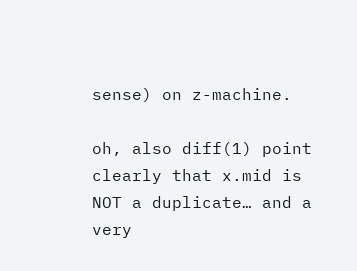sense) on z-machine.

oh, also diff(1) point clearly that x.mid is NOT a duplicate… and a very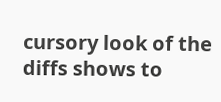cursory look of the diffs shows to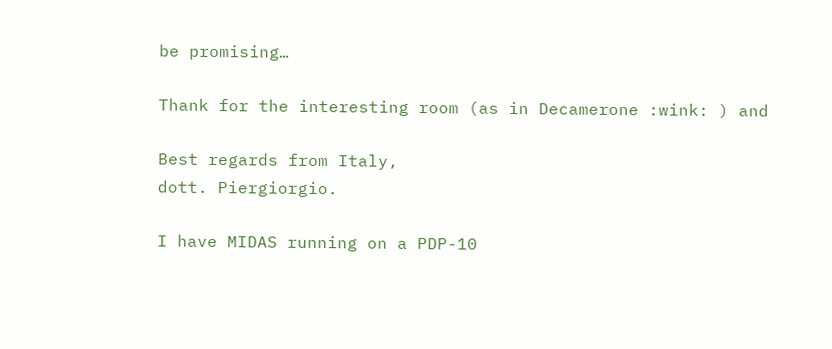be promising…

Thank for the interesting room (as in Decamerone :wink: ) and

Best regards from Italy,
dott. Piergiorgio.

I have MIDAS running on a PDP-10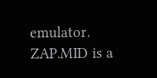emulator. ZAP.MID is a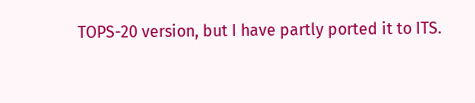TOPS-20 version, but I have partly ported it to ITS.